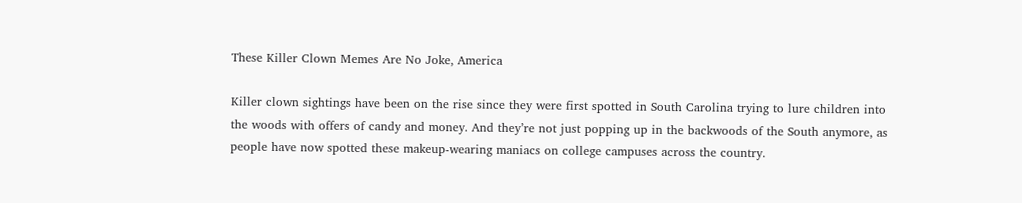These Killer Clown Memes Are No Joke, America

Killer clown sightings have been on the rise since they were first spotted in South Carolina trying to lure children into the woods with offers of candy and money. And they’re not just popping up in the backwoods of the South anymore, as people have now spotted these makeup-wearing maniacs on college campuses across the country.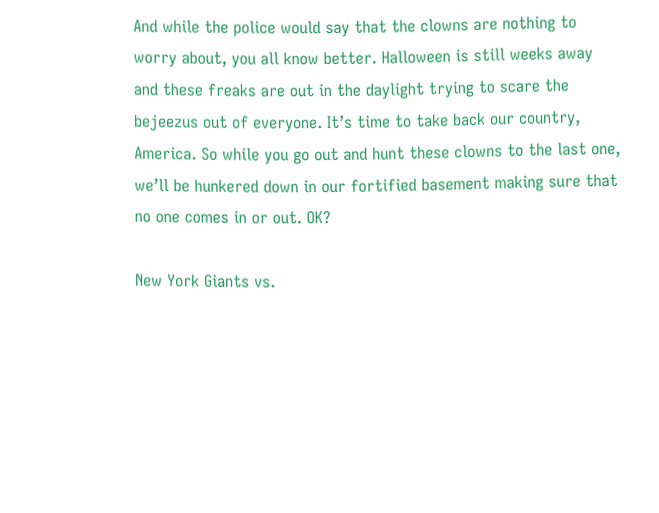And while the police would say that the clowns are nothing to worry about, you all know better. Halloween is still weeks away and these freaks are out in the daylight trying to scare the bejeezus out of everyone. It’s time to take back our country, America. So while you go out and hunt these clowns to the last one, we’ll be hunkered down in our fortified basement making sure that no one comes in or out. OK?

New York Giants vs.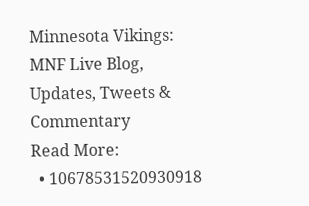Minnesota Vikings: MNF Live Blog, Updates, Tweets & Commentary
Read More:
  • 10678531520930918